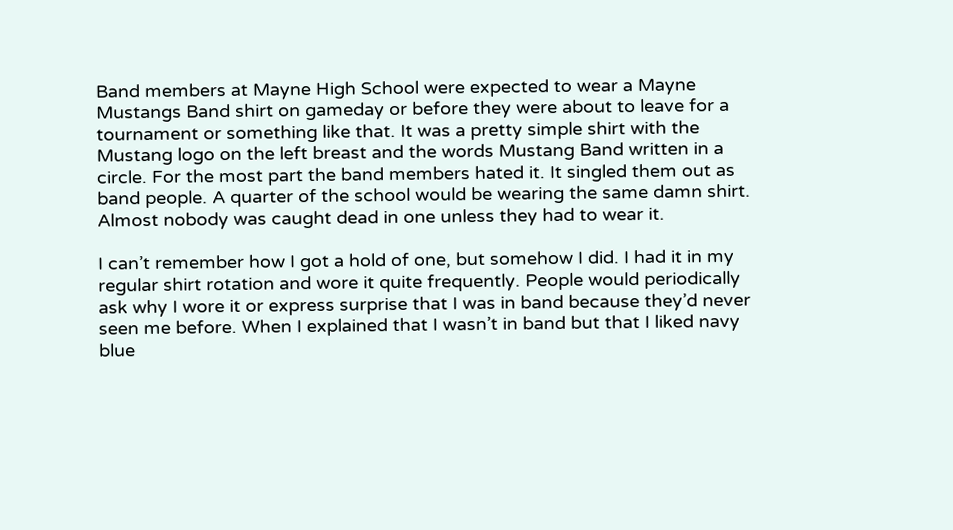Band members at Mayne High School were expected to wear a Mayne Mustangs Band shirt on gameday or before they were about to leave for a tournament or something like that. It was a pretty simple shirt with the Mustang logo on the left breast and the words Mustang Band written in a circle. For the most part the band members hated it. It singled them out as band people. A quarter of the school would be wearing the same damn shirt. Almost nobody was caught dead in one unless they had to wear it.

I can’t remember how I got a hold of one, but somehow I did. I had it in my regular shirt rotation and wore it quite frequently. People would periodically ask why I wore it or express surprise that I was in band because they’d never seen me before. When I explained that I wasn’t in band but that I liked navy blue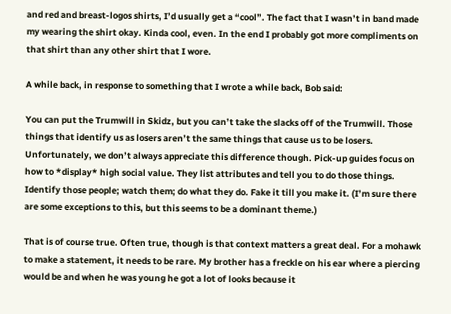and red and breast-logos shirts, I’d usually get a “cool”. The fact that I wasn’t in band made my wearing the shirt okay. Kinda cool, even. In the end I probably got more compliments on that shirt than any other shirt that I wore.

A while back, in response to something that I wrote a while back, Bob said:

You can put the Trumwill in Skidz, but you can’t take the slacks off of the Trumwill. Those things that identify us as losers aren’t the same things that cause us to be losers. Unfortunately, we don’t always appreciate this difference though. Pick-up guides focus on how to *display* high social value. They list attributes and tell you to do those things. Identify those people; watch them; do what they do. Fake it till you make it. (I’m sure there are some exceptions to this, but this seems to be a dominant theme.)

That is of course true. Often true, though is that context matters a great deal. For a mohawk to make a statement, it needs to be rare. My brother has a freckle on his ear where a piercing would be and when he was young he got a lot of looks because it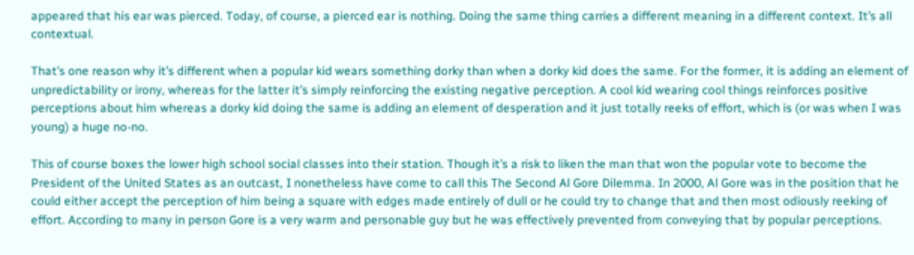appeared that his ear was pierced. Today, of course, a pierced ear is nothing. Doing the same thing carries a different meaning in a different context. It’s all contextual.

That’s one reason why it’s different when a popular kid wears something dorky than when a dorky kid does the same. For the former, it is adding an element of unpredictability or irony, whereas for the latter it’s simply reinforcing the existing negative perception. A cool kid wearing cool things reinforces positive perceptions about him whereas a dorky kid doing the same is adding an element of desperation and it just totally reeks of effort, which is (or was when I was young) a huge no-no.

This of course boxes the lower high school social classes into their station. Though it’s a risk to liken the man that won the popular vote to become the President of the United States as an outcast, I nonetheless have come to call this The Second Al Gore Dilemma. In 2000, Al Gore was in the position that he could either accept the perception of him being a square with edges made entirely of dull or he could try to change that and then most odiously reeking of effort. According to many in person Gore is a very warm and personable guy but he was effectively prevented from conveying that by popular perceptions.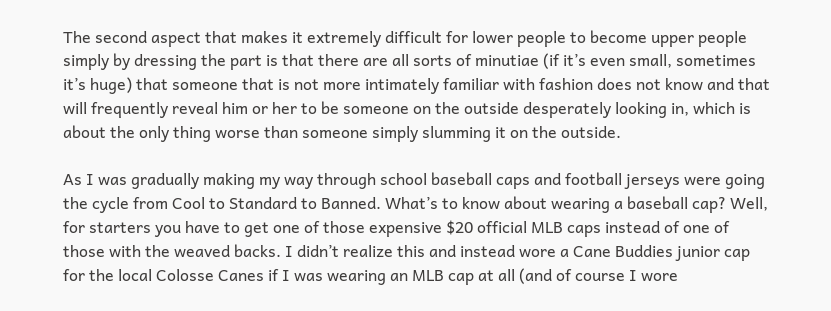The second aspect that makes it extremely difficult for lower people to become upper people simply by dressing the part is that there are all sorts of minutiae (if it’s even small, sometimes it’s huge) that someone that is not more intimately familiar with fashion does not know and that will frequently reveal him or her to be someone on the outside desperately looking in, which is about the only thing worse than someone simply slumming it on the outside.

As I was gradually making my way through school baseball caps and football jerseys were going the cycle from Cool to Standard to Banned. What’s to know about wearing a baseball cap? Well, for starters you have to get one of those expensive $20 official MLB caps instead of one of those with the weaved backs. I didn’t realize this and instead wore a Cane Buddies junior cap for the local Colosse Canes if I was wearing an MLB cap at all (and of course I wore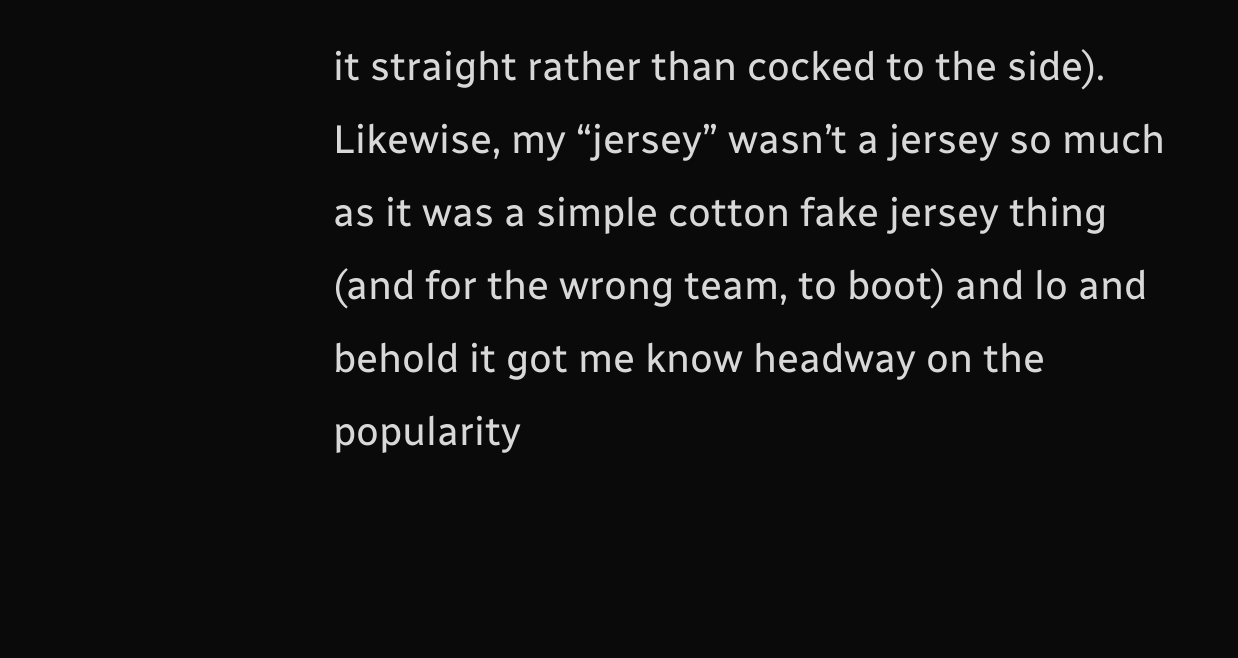it straight rather than cocked to the side). Likewise, my “jersey” wasn’t a jersey so much as it was a simple cotton fake jersey thing (and for the wrong team, to boot) and lo and behold it got me know headway on the popularity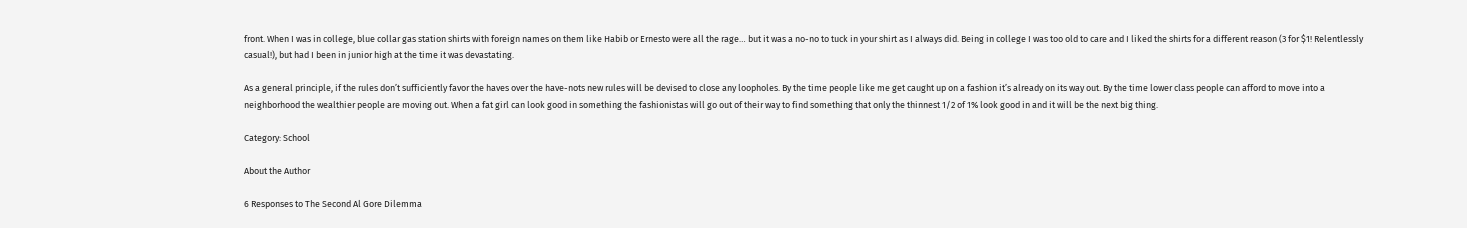front. When I was in college, blue collar gas station shirts with foreign names on them like Habib or Ernesto were all the rage… but it was a no-no to tuck in your shirt as I always did. Being in college I was too old to care and I liked the shirts for a different reason (3 for $1! Relentlessly casual!), but had I been in junior high at the time it was devastating.

As a general principle, if the rules don’t sufficiently favor the haves over the have-nots new rules will be devised to close any loopholes. By the time people like me get caught up on a fashion it’s already on its way out. By the time lower class people can afford to move into a neighborhood the wealthier people are moving out. When a fat girl can look good in something the fashionistas will go out of their way to find something that only the thinnest 1/2 of 1% look good in and it will be the next big thing.

Category: School

About the Author

6 Responses to The Second Al Gore Dilemma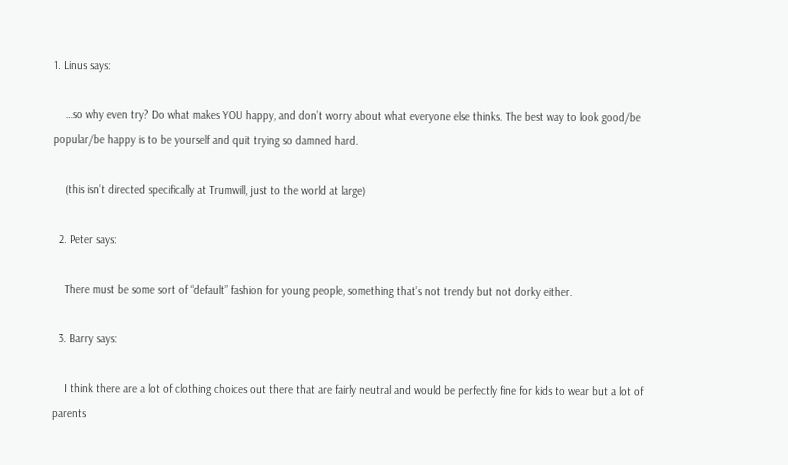1. Linus says:

    …so why even try? Do what makes YOU happy, and don’t worry about what everyone else thinks. The best way to look good/be popular/be happy is to be yourself and quit trying so damned hard.

    (this isn’t directed specifically at Trumwill, just to the world at large)

  2. Peter says:

    There must be some sort of “default” fashion for young people, something that’s not trendy but not dorky either.

  3. Barry says:

    I think there are a lot of clothing choices out there that are fairly neutral and would be perfectly fine for kids to wear but a lot of parents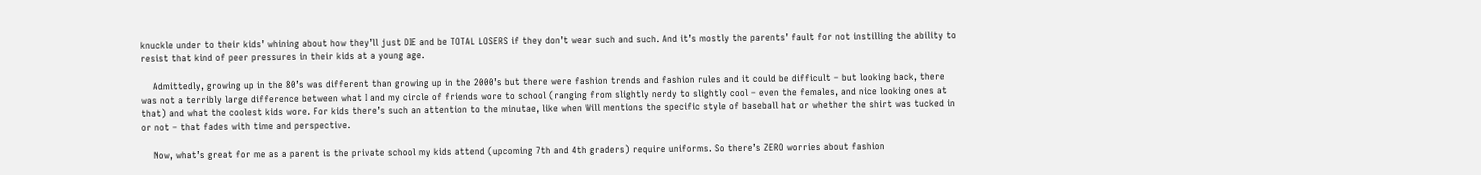knuckle under to their kids’ whining about how they’ll just DIE and be TOTAL LOSERS if they don’t wear such and such. And it’s mostly the parents’ fault for not instilling the ability to resist that kind of peer pressures in their kids at a young age.

    Admittedly, growing up in the 80’s was different than growing up in the 2000’s but there were fashion trends and fashion rules and it could be difficult – but looking back, there was not a terribly large difference between what I and my circle of friends wore to school (ranging from slightly nerdy to slightly cool – even the females, and nice looking ones at that) and what the coolest kids wore. For kids there’s such an attention to the minutae, like when Will mentions the specific style of baseball hat or whether the shirt was tucked in or not – that fades with time and perspective.

    Now, what’s great for me as a parent is the private school my kids attend (upcoming 7th and 4th graders) require uniforms. So there’s ZERO worries about fashion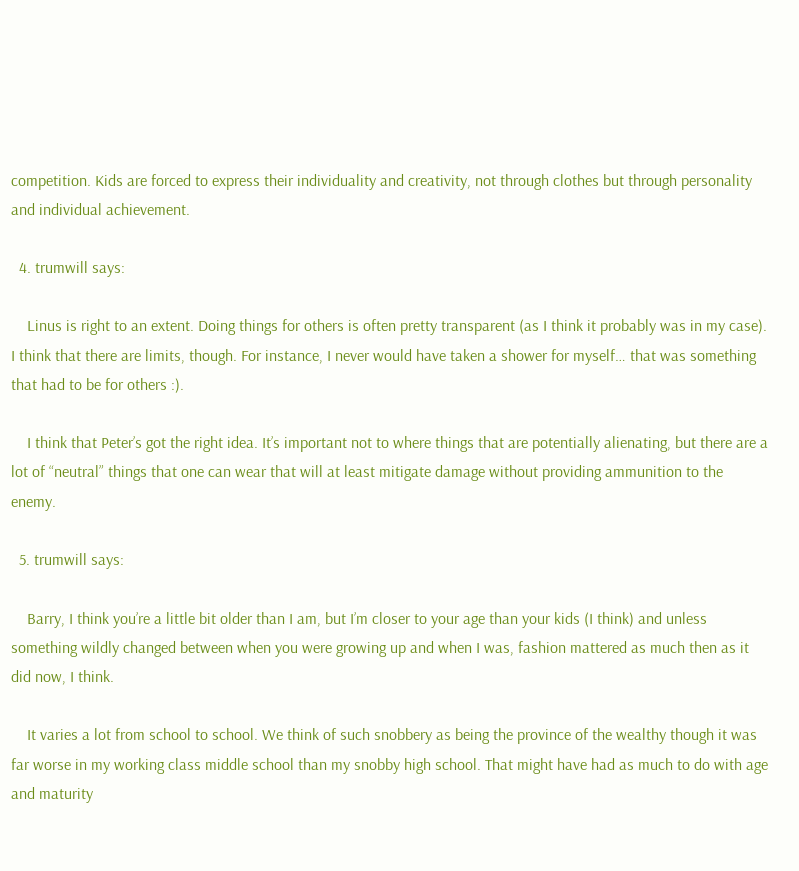competition. Kids are forced to express their individuality and creativity, not through clothes but through personality and individual achievement.

  4. trumwill says:

    Linus is right to an extent. Doing things for others is often pretty transparent (as I think it probably was in my case). I think that there are limits, though. For instance, I never would have taken a shower for myself… that was something that had to be for others :).

    I think that Peter’s got the right idea. It’s important not to where things that are potentially alienating, but there are a lot of “neutral” things that one can wear that will at least mitigate damage without providing ammunition to the enemy.

  5. trumwill says:

    Barry, I think you’re a little bit older than I am, but I’m closer to your age than your kids (I think) and unless something wildly changed between when you were growing up and when I was, fashion mattered as much then as it did now, I think.

    It varies a lot from school to school. We think of such snobbery as being the province of the wealthy though it was far worse in my working class middle school than my snobby high school. That might have had as much to do with age and maturity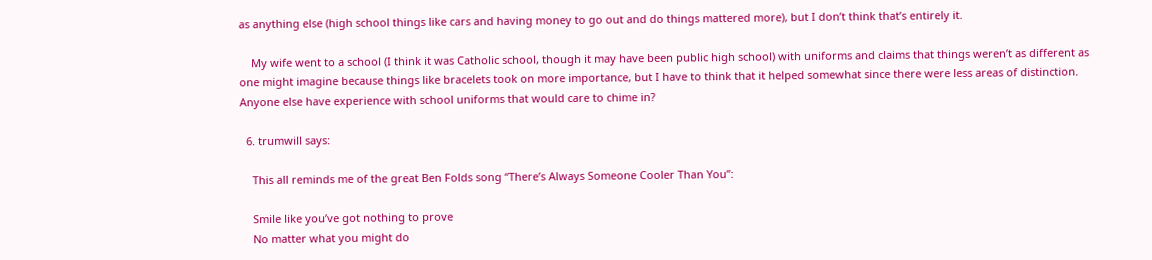as anything else (high school things like cars and having money to go out and do things mattered more), but I don’t think that’s entirely it.

    My wife went to a school (I think it was Catholic school, though it may have been public high school) with uniforms and claims that things weren’t as different as one might imagine because things like bracelets took on more importance, but I have to think that it helped somewhat since there were less areas of distinction. Anyone else have experience with school uniforms that would care to chime in?

  6. trumwill says:

    This all reminds me of the great Ben Folds song “There’s Always Someone Cooler Than You”:

    Smile like you’ve got nothing to prove
    No matter what you might do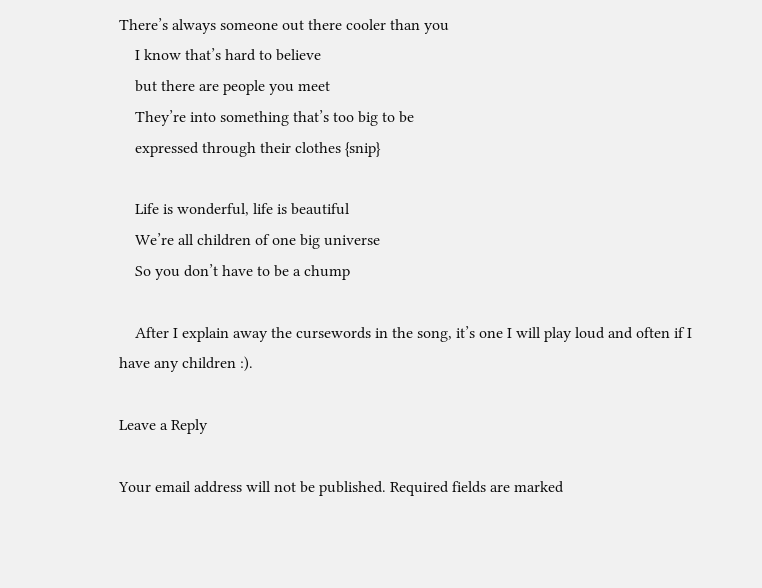There’s always someone out there cooler than you
    I know that’s hard to believe
    but there are people you meet
    They’re into something that’s too big to be
    expressed through their clothes {snip}

    Life is wonderful, life is beautiful
    We’re all children of one big universe
    So you don’t have to be a chump

    After I explain away the cursewords in the song, it’s one I will play loud and often if I have any children :).

Leave a Reply

Your email address will not be published. Required fields are marked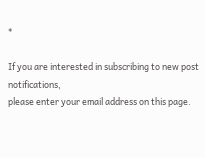*

If you are interested in subscribing to new post notifications,
please enter your email address on this page.